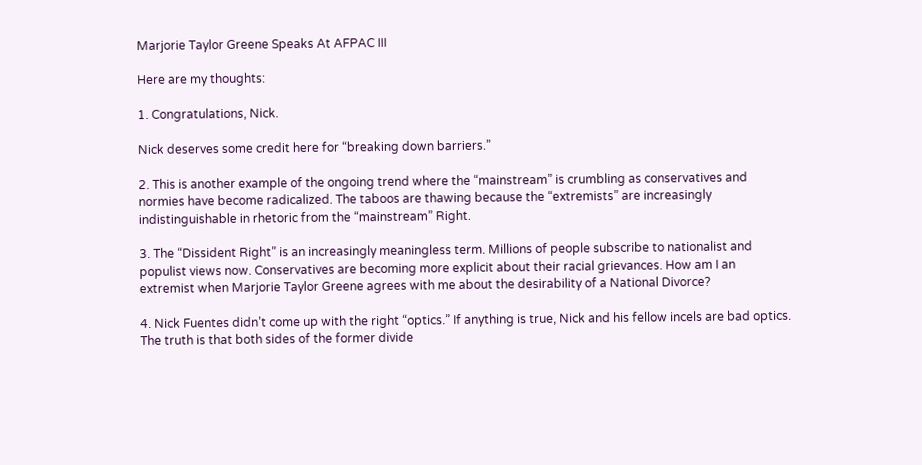Marjorie Taylor Greene Speaks At AFPAC III

Here are my thoughts:

1. Congratulations, Nick.

Nick deserves some credit here for “breaking down barriers.”

2. This is another example of the ongoing trend where the “mainstream” is crumbling as conservatives and normies have become radicalized. The taboos are thawing because the “extremists” are increasingly indistinguishable in rhetoric from the “mainstream” Right.

3. The “Dissident Right” is an increasingly meaningless term. Millions of people subscribe to nationalist and populist views now. Conservatives are becoming more explicit about their racial grievances. How am I an extremist when Marjorie Taylor Greene agrees with me about the desirability of a National Divorce?

4. Nick Fuentes didn’t come up with the right “optics.” If anything is true, Nick and his fellow incels are bad optics. The truth is that both sides of the former divide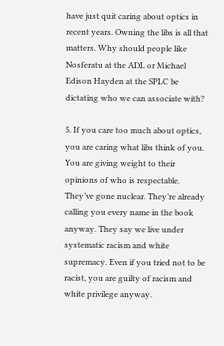have just quit caring about optics in recent years. Owning the libs is all that matters. Why should people like Nosferatu at the ADL or Michael Edison Hayden at the SPLC be dictating who we can associate with?

5. If you care too much about optics, you are caring what libs think of you. You are giving weight to their opinions of who is respectable. They’ve gone nuclear. They’re already calling you every name in the book anyway. They say we live under systematic racism and white supremacy. Even if you tried not to be racist, you are guilty of racism and white privilege anyway.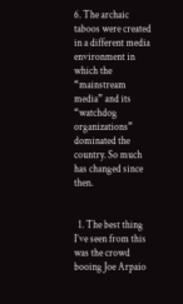6. The archaic taboos were created in a different media environment in which the “mainstream media” and its “watchdog organizations” dominated the country. So much has changed since then.


  1. The best thing I’ve seen from this was the crowd booing Joe Arpaio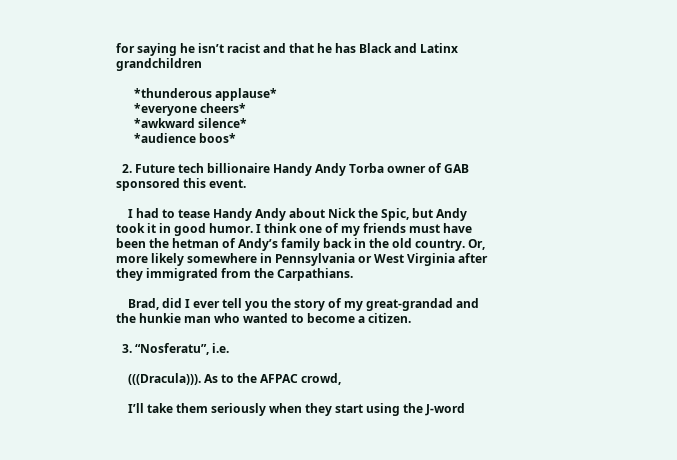for saying he isn’t racist and that he has Black and Latinx grandchildren

      *thunderous applause*
      *everyone cheers*
      *awkward silence*
      *audience boos*

  2. Future tech billionaire Handy Andy Torba owner of GAB sponsored this event.

    I had to tease Handy Andy about Nick the Spic, but Andy took it in good humor. I think one of my friends must have been the hetman of Andy’s family back in the old country. Or, more likely somewhere in Pennsylvania or West Virginia after they immigrated from the Carpathians.

    Brad, did I ever tell you the story of my great-grandad and the hunkie man who wanted to become a citizen.

  3. “Nosferatu”, i.e.

    (((Dracula))). As to the AFPAC crowd,

    I’ll take them seriously when they start using the J-word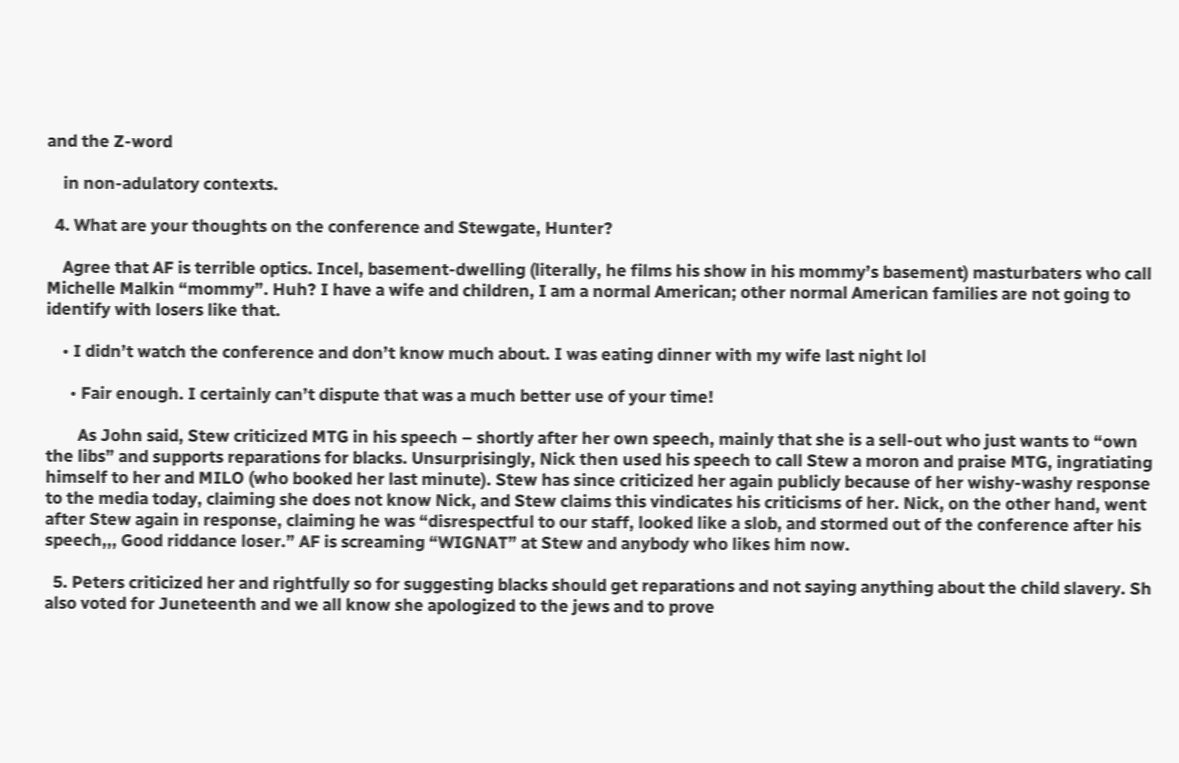and the Z-word

    in non-adulatory contexts.

  4. What are your thoughts on the conference and Stewgate, Hunter?

    Agree that AF is terrible optics. Incel, basement-dwelling (literally, he films his show in his mommy’s basement) masturbaters who call Michelle Malkin “mommy”. Huh? I have a wife and children, I am a normal American; other normal American families are not going to identify with losers like that.

    • I didn’t watch the conference and don’t know much about. I was eating dinner with my wife last night lol

      • Fair enough. I certainly can’t dispute that was a much better use of your time!

        As John said, Stew criticized MTG in his speech – shortly after her own speech, mainly that she is a sell-out who just wants to “own the libs” and supports reparations for blacks. Unsurprisingly, Nick then used his speech to call Stew a moron and praise MTG, ingratiating himself to her and MILO (who booked her last minute). Stew has since criticized her again publicly because of her wishy-washy response to the media today, claiming she does not know Nick, and Stew claims this vindicates his criticisms of her. Nick, on the other hand, went after Stew again in response, claiming he was “disrespectful to our staff, looked like a slob, and stormed out of the conference after his speech,,, Good riddance loser.” AF is screaming “WIGNAT” at Stew and anybody who likes him now.

  5. Peters criticized her and rightfully so for suggesting blacks should get reparations and not saying anything about the child slavery. Sh also voted for Juneteenth and we all know she apologized to the jews and to prove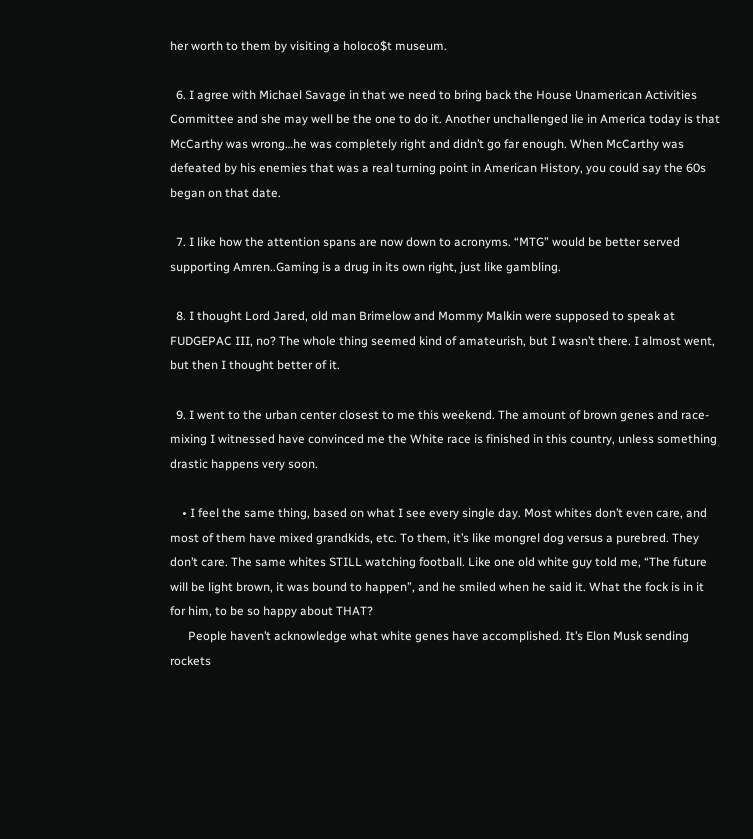her worth to them by visiting a holoco$t museum.

  6. I agree with Michael Savage in that we need to bring back the House Unamerican Activities Committee and she may well be the one to do it. Another unchallenged lie in America today is that McCarthy was wrong…he was completely right and didn’t go far enough. When McCarthy was defeated by his enemies that was a real turning point in American History, you could say the 60s began on that date.

  7. I like how the attention spans are now down to acronyms. “MTG” would be better served supporting Amren..Gaming is a drug in its own right, just like gambling.

  8. I thought Lord Jared, old man Brimelow and Mommy Malkin were supposed to speak at FUDGEPAC III, no? The whole thing seemed kind of amateurish, but I wasn’t there. I almost went, but then I thought better of it.

  9. I went to the urban center closest to me this weekend. The amount of brown genes and race-mixing I witnessed have convinced me the White race is finished in this country, unless something drastic happens very soon.

    • I feel the same thing, based on what I see every single day. Most whites don’t even care, and most of them have mixed grandkids, etc. To them, it’s like mongrel dog versus a purebred. They don’t care. The same whites STILL watching football. Like one old white guy told me, “The future will be light brown, it was bound to happen”, and he smiled when he said it. What the fock is in it for him, to be so happy about THAT?
      People haven’t acknowledge what white genes have accomplished. It’s Elon Musk sending rockets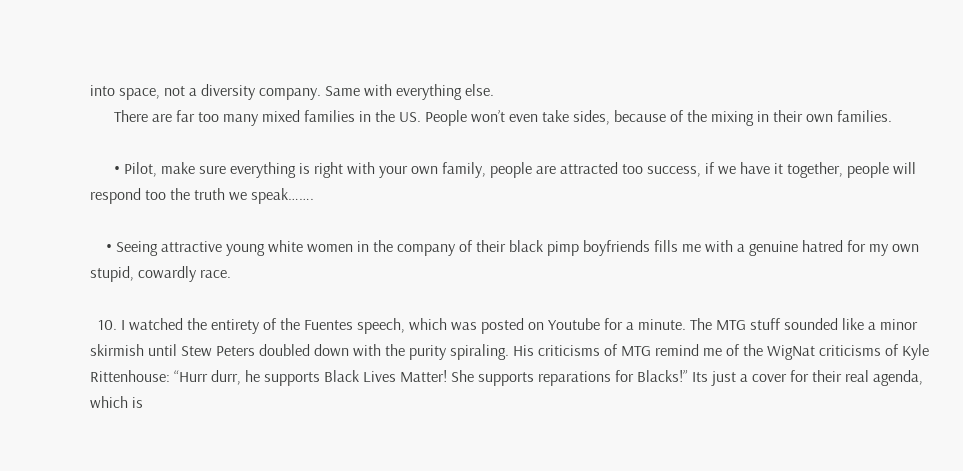into space, not a diversity company. Same with everything else.
      There are far too many mixed families in the US. People won’t even take sides, because of the mixing in their own families.

      • Pilot, make sure everything is right with your own family, people are attracted too success, if we have it together, people will respond too the truth we speak…….

    • Seeing attractive young white women in the company of their black pimp boyfriends fills me with a genuine hatred for my own stupid, cowardly race.

  10. I watched the entirety of the Fuentes speech, which was posted on Youtube for a minute. The MTG stuff sounded like a minor skirmish until Stew Peters doubled down with the purity spiraling. His criticisms of MTG remind me of the WigNat criticisms of Kyle Rittenhouse: “Hurr durr, he supports Black Lives Matter! She supports reparations for Blacks!” Its just a cover for their real agenda, which is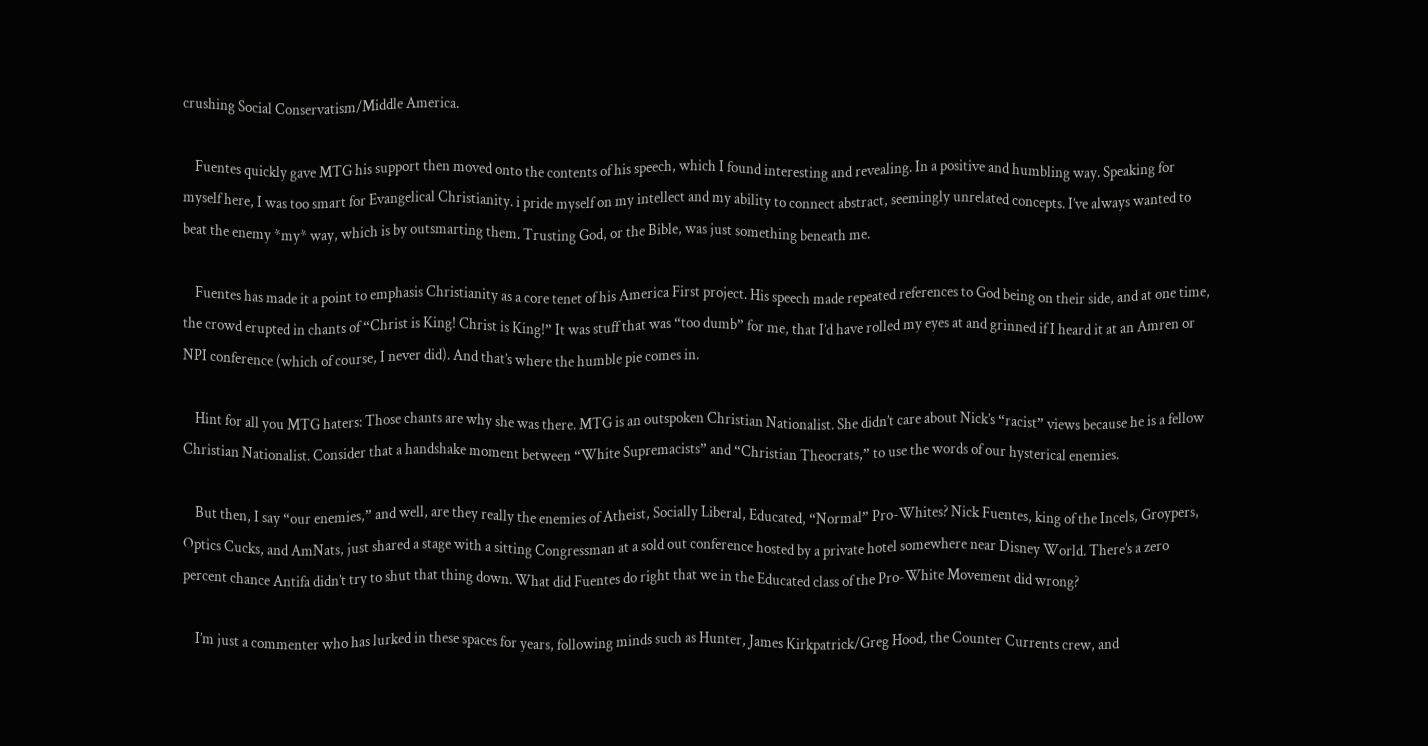crushing Social Conservatism/Middle America.

    Fuentes quickly gave MTG his support then moved onto the contents of his speech, which I found interesting and revealing. In a positive and humbling way. Speaking for myself here, I was too smart for Evangelical Christianity. i pride myself on my intellect and my ability to connect abstract, seemingly unrelated concepts. I’ve always wanted to beat the enemy *my* way, which is by outsmarting them. Trusting God, or the Bible, was just something beneath me.

    Fuentes has made it a point to emphasis Christianity as a core tenet of his America First project. His speech made repeated references to God being on their side, and at one time, the crowd erupted in chants of “Christ is King! Christ is King!” It was stuff that was “too dumb” for me, that I’d have rolled my eyes at and grinned if I heard it at an Amren or NPI conference (which of course, I never did). And that’s where the humble pie comes in.

    Hint for all you MTG haters: Those chants are why she was there. MTG is an outspoken Christian Nationalist. She didn’t care about Nick’s “racist” views because he is a fellow Christian Nationalist. Consider that a handshake moment between “White Supremacists” and “Christian Theocrats,” to use the words of our hysterical enemies.

    But then, I say “our enemies,” and well, are they really the enemies of Atheist, Socially Liberal, Educated, “Normal” Pro-Whites? Nick Fuentes, king of the Incels, Groypers, Optics Cucks, and AmNats, just shared a stage with a sitting Congressman at a sold out conference hosted by a private hotel somewhere near Disney World. There’s a zero percent chance Antifa didn’t try to shut that thing down. What did Fuentes do right that we in the Educated class of the Pro-White Movement did wrong?

    I’m just a commenter who has lurked in these spaces for years, following minds such as Hunter, James Kirkpatrick/Greg Hood, the Counter Currents crew, and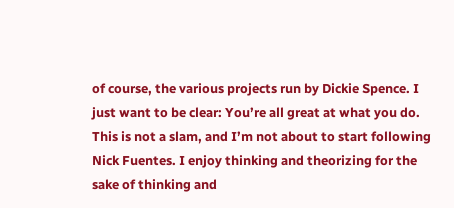of course, the various projects run by Dickie Spence. I just want to be clear: You’re all great at what you do. This is not a slam, and I’m not about to start following Nick Fuentes. I enjoy thinking and theorizing for the sake of thinking and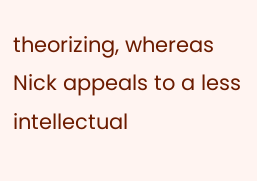theorizing, whereas Nick appeals to a less intellectual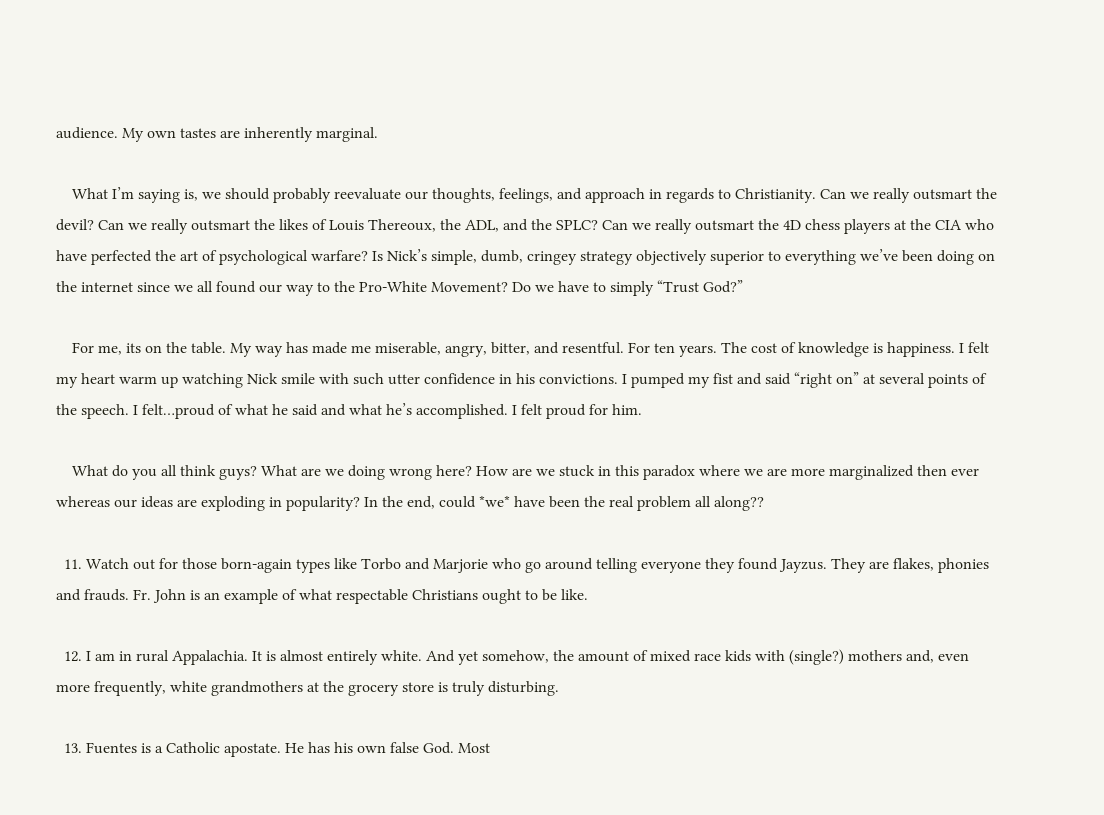audience. My own tastes are inherently marginal.

    What I’m saying is, we should probably reevaluate our thoughts, feelings, and approach in regards to Christianity. Can we really outsmart the devil? Can we really outsmart the likes of Louis Thereoux, the ADL, and the SPLC? Can we really outsmart the 4D chess players at the CIA who have perfected the art of psychological warfare? Is Nick’s simple, dumb, cringey strategy objectively superior to everything we’ve been doing on the internet since we all found our way to the Pro-White Movement? Do we have to simply “Trust God?”

    For me, its on the table. My way has made me miserable, angry, bitter, and resentful. For ten years. The cost of knowledge is happiness. I felt my heart warm up watching Nick smile with such utter confidence in his convictions. I pumped my fist and said “right on” at several points of the speech. I felt…proud of what he said and what he’s accomplished. I felt proud for him.

    What do you all think guys? What are we doing wrong here? How are we stuck in this paradox where we are more marginalized then ever whereas our ideas are exploding in popularity? In the end, could *we* have been the real problem all along??

  11. Watch out for those born-again types like Torbo and Marjorie who go around telling everyone they found Jayzus. They are flakes, phonies and frauds. Fr. John is an example of what respectable Christians ought to be like.

  12. I am in rural Appalachia. It is almost entirely white. And yet somehow, the amount of mixed race kids with (single?) mothers and, even more frequently, white grandmothers at the grocery store is truly disturbing.

  13. Fuentes is a Catholic apostate. He has his own false God. Most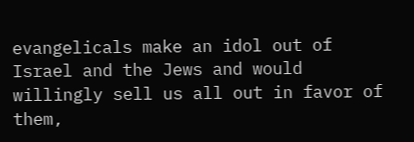evangelicals make an idol out of Israel and the Jews and would willingly sell us all out in favor of them,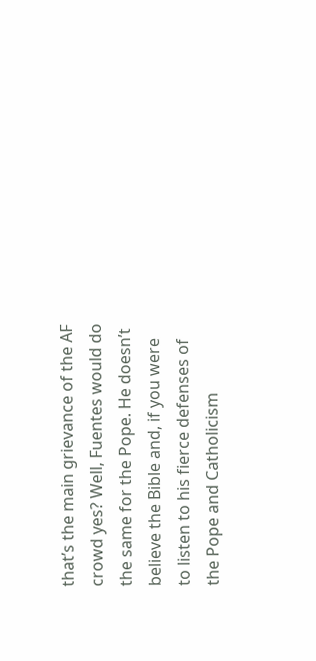that’s the main grievance of the AF crowd yes? Well, Fuentes would do the same for the Pope. He doesn’t believe the Bible and, if you were to listen to his fierce defenses of the Pope and Catholicism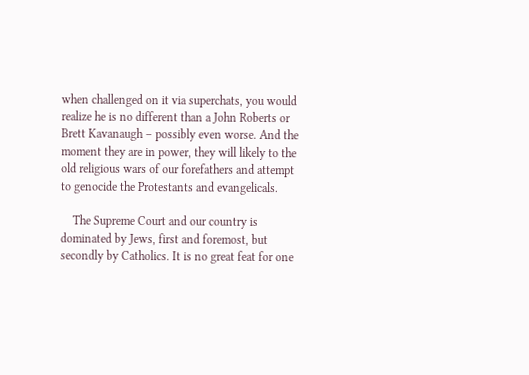when challenged on it via superchats, you would realize he is no different than a John Roberts or Brett Kavanaugh – possibly even worse. And the moment they are in power, they will likely to the old religious wars of our forefathers and attempt to genocide the Protestants and evangelicals.

    The Supreme Court and our country is dominated by Jews, first and foremost, but secondly by Catholics. It is no great feat for one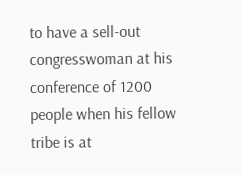to have a sell-out congresswoman at his conference of 1200 people when his fellow tribe is at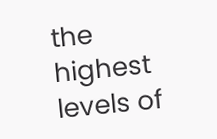the highest levels of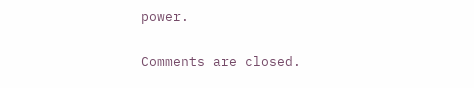power.

Comments are closed.